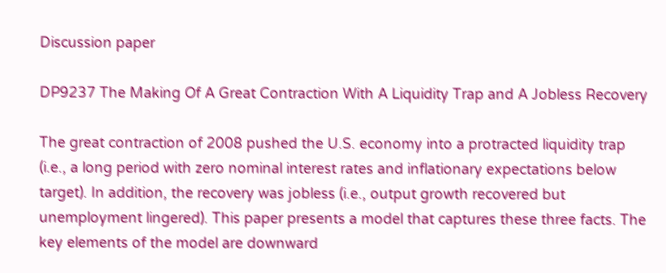Discussion paper

DP9237 The Making Of A Great Contraction With A Liquidity Trap and A Jobless Recovery

The great contraction of 2008 pushed the U.S. economy into a protracted liquidity trap (i.e., a long period with zero nominal interest rates and inflationary expectations below target). In addition, the recovery was jobless (i.e., output growth recovered but unemployment lingered). This paper presents a model that captures these three facts. The key elements of the model are downward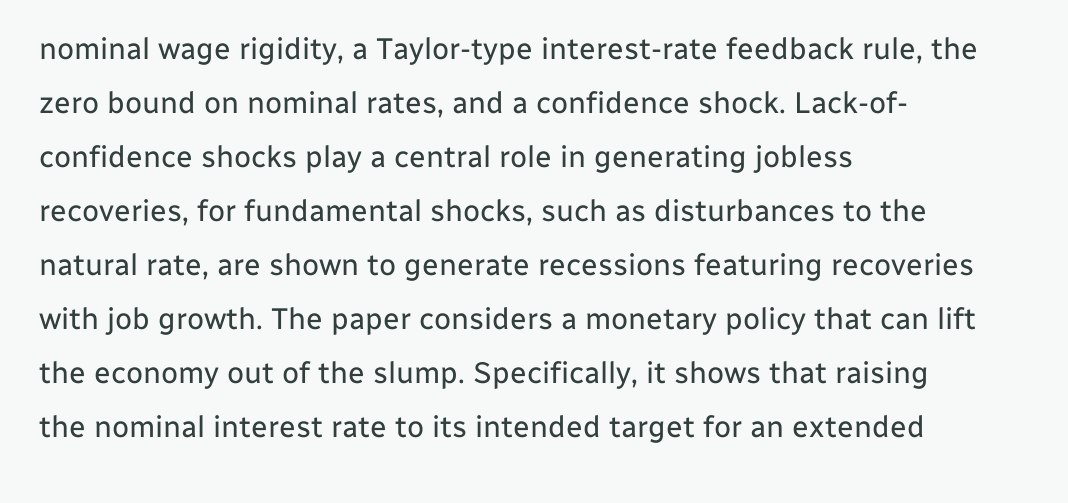nominal wage rigidity, a Taylor-type interest-rate feedback rule, the zero bound on nominal rates, and a confidence shock. Lack-of-confidence shocks play a central role in generating jobless recoveries, for fundamental shocks, such as disturbances to the natural rate, are shown to generate recessions featuring recoveries with job growth. The paper considers a monetary policy that can lift the economy out of the slump. Specifically, it shows that raising the nominal interest rate to its intended target for an extended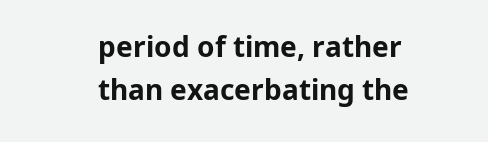period of time, rather than exacerbating the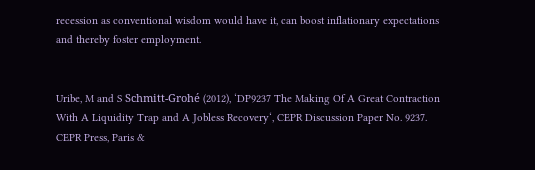recession as conventional wisdom would have it, can boost inflationary expectations and thereby foster employment.


Uribe, M and S Schmitt-Grohé (2012), ‘DP9237 The Making Of A Great Contraction With A Liquidity Trap and A Jobless Recovery‘, CEPR Discussion Paper No. 9237. CEPR Press, Paris &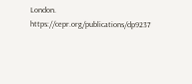London. https://cepr.org/publications/dp9237